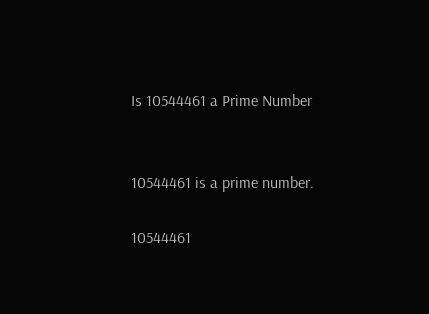Is 10544461 a Prime Number


10544461 is a prime number.

10544461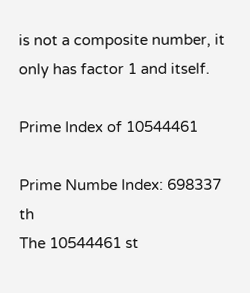is not a composite number, it only has factor 1 and itself.

Prime Index of 10544461

Prime Numbe Index: 698337 th
The 10544461 st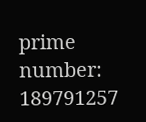prime number: 189791257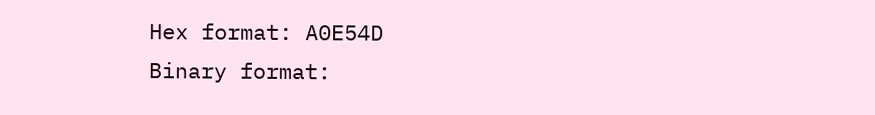Hex format: A0E54D
Binary format: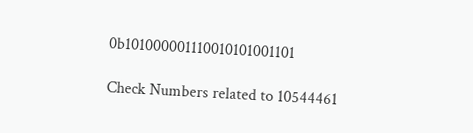0b101000001110010101001101

Check Numbers related to 10544461